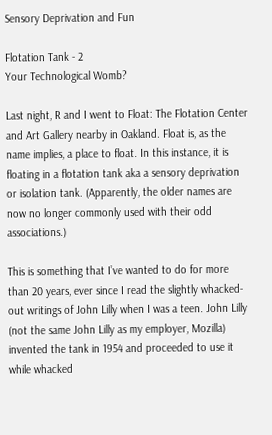Sensory Deprivation and Fun

Flotation Tank - 2
Your Technological Womb?

Last night, R and I went to Float: The Flotation Center and Art Gallery nearby in Oakland. Float is, as the name implies, a place to float. In this instance, it is floating in a flotation tank aka a sensory deprivation or isolation tank. (Apparently, the older names are now no longer commonly used with their odd associations.)

This is something that I’ve wanted to do for more than 20 years, ever since I read the slightly whacked-out writings of John Lilly when I was a teen. John Lilly (not the same John Lilly as my employer, Mozilla) invented the tank in 1954 and proceeded to use it while whacked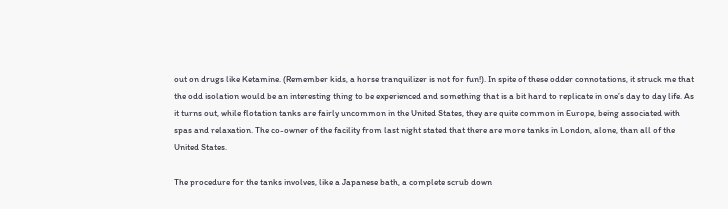out on drugs like Ketamine. (Remember kids, a horse tranquilizer is not for fun!). In spite of these odder connotations, it struck me that the odd isolation would be an interesting thing to be experienced and something that is a bit hard to replicate in one’s day to day life. As it turns out, while flotation tanks are fairly uncommon in the United States, they are quite common in Europe, being associated with spas and relaxation. The co-owner of the facility from last night stated that there are more tanks in London, alone, than all of the United States.

The procedure for the tanks involves, like a Japanese bath, a complete scrub down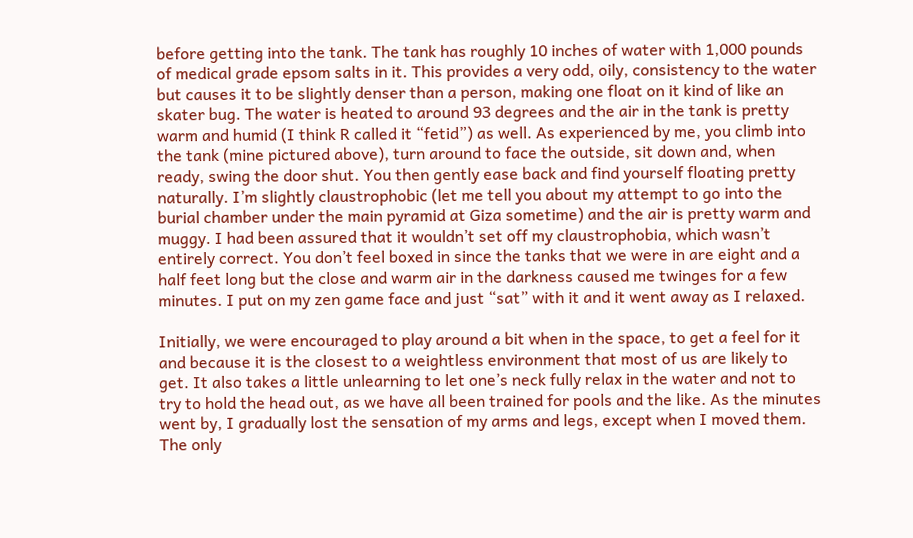before getting into the tank. The tank has roughly 10 inches of water with 1,000 pounds of medical grade epsom salts in it. This provides a very odd, oily, consistency to the water but causes it to be slightly denser than a person, making one float on it kind of like an skater bug. The water is heated to around 93 degrees and the air in the tank is pretty warm and humid (I think R called it “fetid”) as well. As experienced by me, you climb into the tank (mine pictured above), turn around to face the outside, sit down and, when ready, swing the door shut. You then gently ease back and find yourself floating pretty naturally. I’m slightly claustrophobic (let me tell you about my attempt to go into the burial chamber under the main pyramid at Giza sometime) and the air is pretty warm and muggy. I had been assured that it wouldn’t set off my claustrophobia, which wasn’t entirely correct. You don’t feel boxed in since the tanks that we were in are eight and a half feet long but the close and warm air in the darkness caused me twinges for a few minutes. I put on my zen game face and just “sat” with it and it went away as I relaxed.

Initially, we were encouraged to play around a bit when in the space, to get a feel for it and because it is the closest to a weightless environment that most of us are likely to get. It also takes a little unlearning to let one’s neck fully relax in the water and not to try to hold the head out, as we have all been trained for pools and the like. As the minutes went by, I gradually lost the sensation of my arms and legs, except when I moved them. The only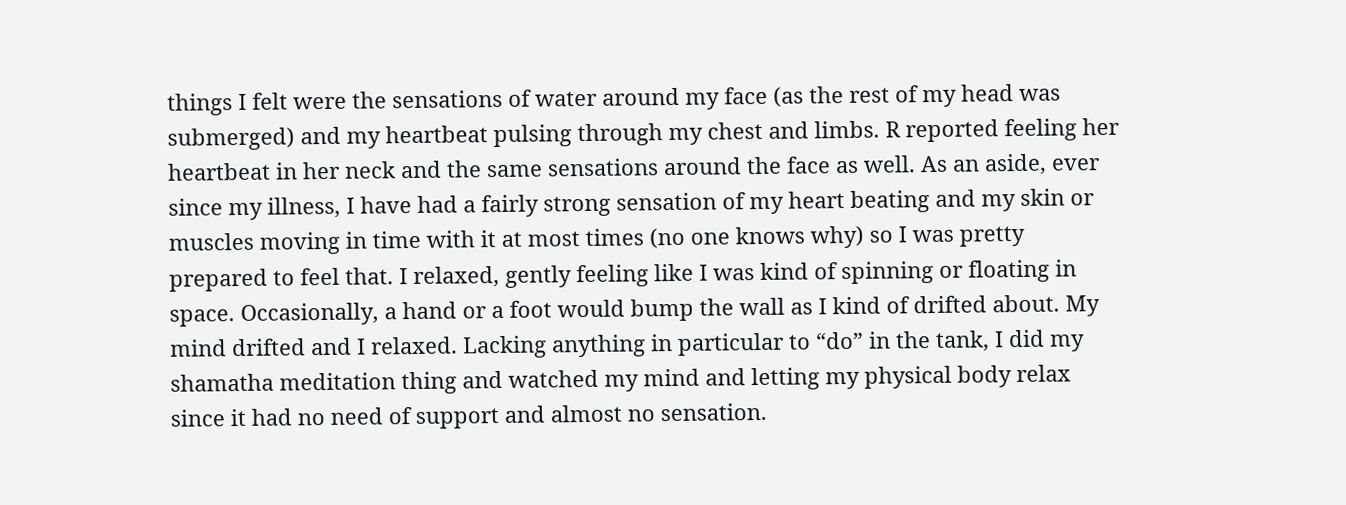things I felt were the sensations of water around my face (as the rest of my head was submerged) and my heartbeat pulsing through my chest and limbs. R reported feeling her heartbeat in her neck and the same sensations around the face as well. As an aside, ever since my illness, I have had a fairly strong sensation of my heart beating and my skin or muscles moving in time with it at most times (no one knows why) so I was pretty prepared to feel that. I relaxed, gently feeling like I was kind of spinning or floating in space. Occasionally, a hand or a foot would bump the wall as I kind of drifted about. My mind drifted and I relaxed. Lacking anything in particular to “do” in the tank, I did my shamatha meditation thing and watched my mind and letting my physical body relax since it had no need of support and almost no sensation.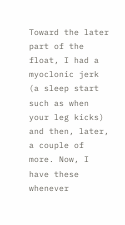Toward the later part of the float, I had a myoclonic jerk (a sleep start such as when your leg kicks) and then, later, a couple of more. Now, I have these whenever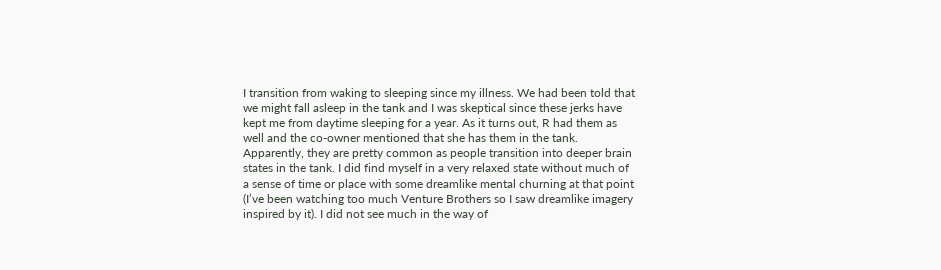I transition from waking to sleeping since my illness. We had been told that we might fall asleep in the tank and I was skeptical since these jerks have kept me from daytime sleeping for a year. As it turns out, R had them as well and the co-owner mentioned that she has them in the tank. Apparently, they are pretty common as people transition into deeper brain states in the tank. I did find myself in a very relaxed state without much of a sense of time or place with some dreamlike mental churning at that point (I’ve been watching too much Venture Brothers so I saw dreamlike imagery inspired by it). I did not see much in the way of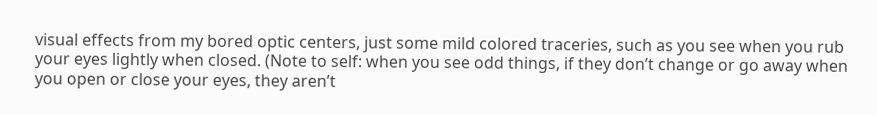visual effects from my bored optic centers, just some mild colored traceries, such as you see when you rub your eyes lightly when closed. (Note to self: when you see odd things, if they don’t change or go away when you open or close your eyes, they aren’t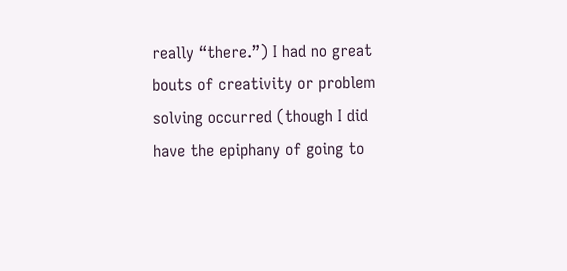really “there.”) I had no great bouts of creativity or problem solving occurred (though I did have the epiphany of going to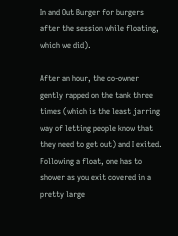In and Out Burger for burgers after the session while floating, which we did).

After an hour, the co-owner gently rapped on the tank three times (which is the least jarring way of letting people know that they need to get out) and I exited. Following a float, one has to shower as you exit covered in a pretty large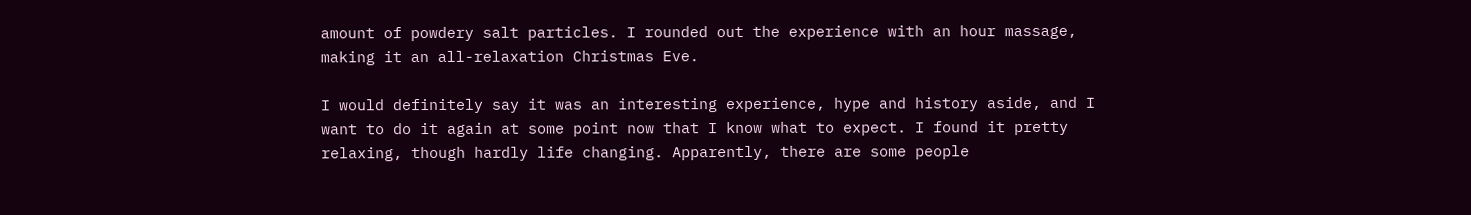amount of powdery salt particles. I rounded out the experience with an hour massage, making it an all-relaxation Christmas Eve.

I would definitely say it was an interesting experience, hype and history aside, and I want to do it again at some point now that I know what to expect. I found it pretty relaxing, though hardly life changing. Apparently, there are some people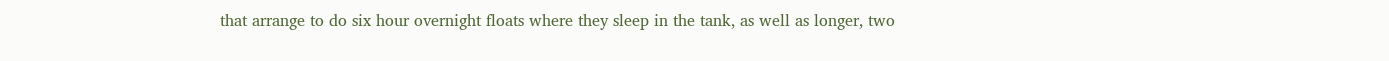that arrange to do six hour overnight floats where they sleep in the tank, as well as longer, two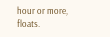hour or more, floats.